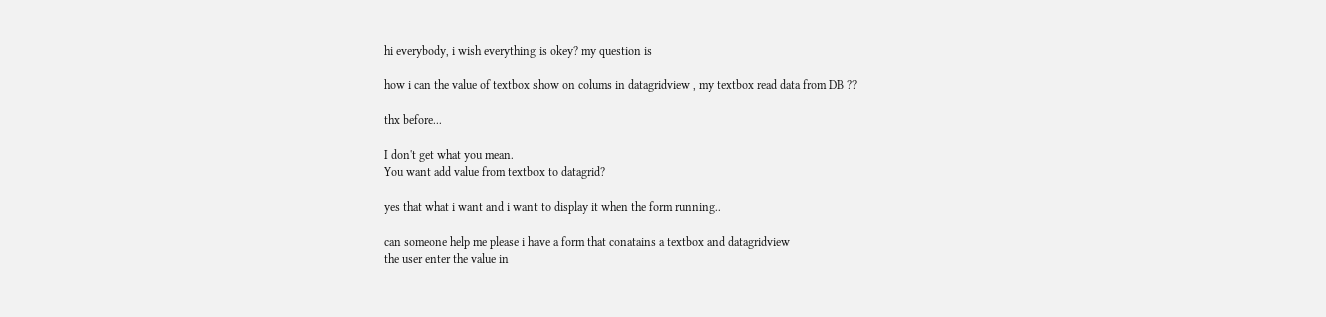hi everybody, i wish everything is okey? my question is

how i can the value of textbox show on colums in datagridview , my textbox read data from DB ??

thx before...

I don't get what you mean.
You want add value from textbox to datagrid?

yes that what i want and i want to display it when the form running..

can someone help me please i have a form that conatains a textbox and datagridview
the user enter the value in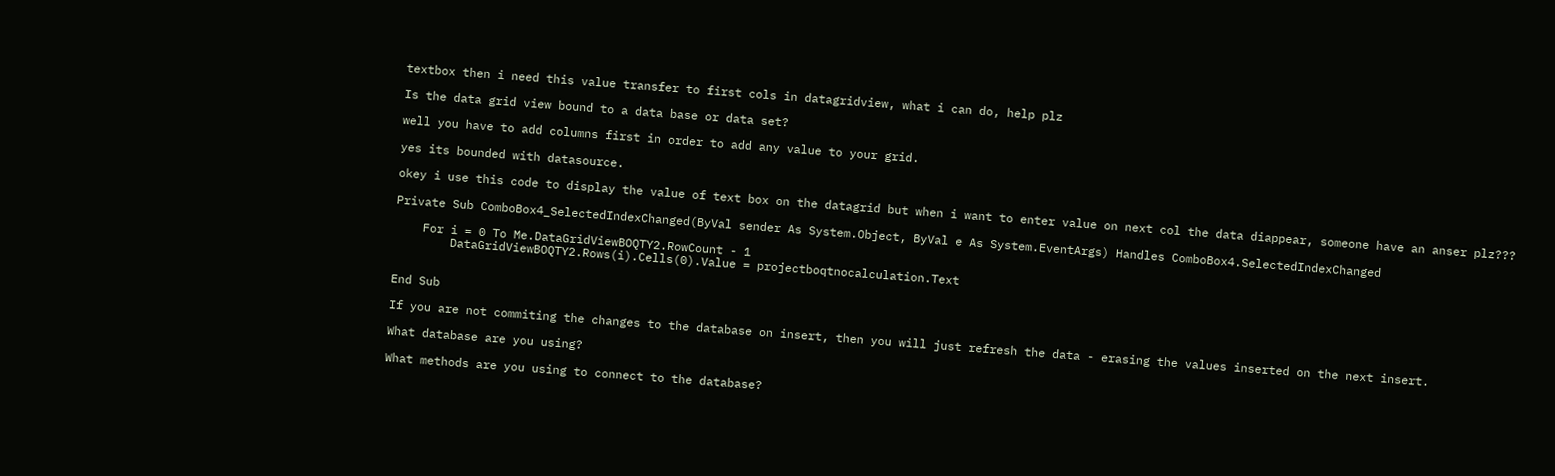textbox then i need this value transfer to first cols in datagridview, what i can do, help plz

Is the data grid view bound to a data base or data set?

well you have to add columns first in order to add any value to your grid.

yes its bounded with datasource.

okey i use this code to display the value of text box on the datagrid but when i want to enter value on next col the data diappear, someone have an anser plz???

Private Sub ComboBox4_SelectedIndexChanged(ByVal sender As System.Object, ByVal e As System.EventArgs) Handles ComboBox4.SelectedIndexChanged

    For i = 0 To Me.DataGridViewBOQTY2.RowCount - 1
        DataGridViewBOQTY2.Rows(i).Cells(0).Value = projectboqtnocalculation.Text


End Sub

If you are not commiting the changes to the database on insert, then you will just refresh the data - erasing the values inserted on the next insert.

What database are you using?

What methods are you using to connect to the database?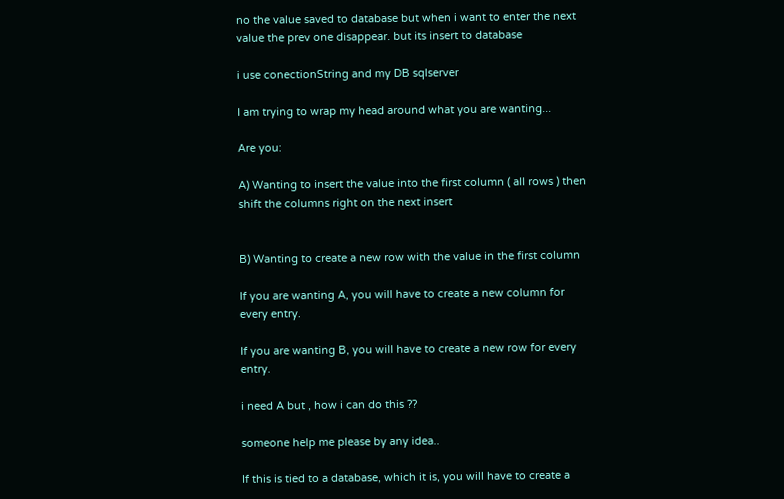no the value saved to database but when i want to enter the next value the prev one disappear. but its insert to database

i use conectionString and my DB sqlserver

I am trying to wrap my head around what you are wanting...

Are you:

A) Wanting to insert the value into the first column ( all rows ) then shift the columns right on the next insert


B) Wanting to create a new row with the value in the first column

If you are wanting A, you will have to create a new column for every entry.

If you are wanting B, you will have to create a new row for every entry.

i need A but , how i can do this ??

someone help me please by any idea..

If this is tied to a database, which it is, you will have to create a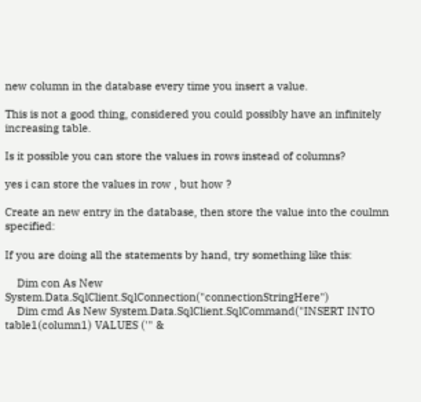new column in the database every time you insert a value.

This is not a good thing, considered you could possibly have an infinitely increasing table.

Is it possible you can store the values in rows instead of columns?

yes i can store the values in row , but how ?

Create an new entry in the database, then store the value into the coulmn specified:

If you are doing all the statements by hand, try something like this:

    Dim con As New System.Data.SqlClient.SqlConnection("connectionStringHere")
    Dim cmd As New System.Data.SqlClient.SqlCommand("INSERT INTO table1(column1) VALUES ('" &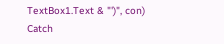TextBox1.Text & "')", con)
Catch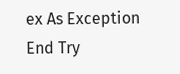ex As Exception
End Try